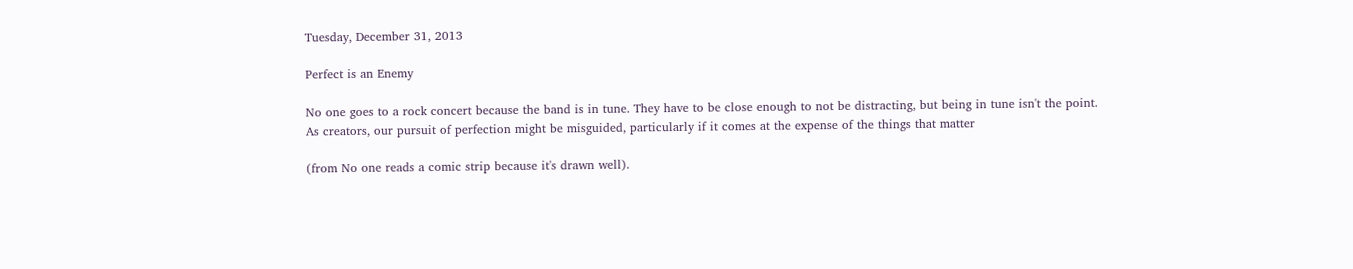Tuesday, December 31, 2013

Perfect is an Enemy

No one goes to a rock concert because the band is in tune. They have to be close enough to not be distracting, but being in tune isn't the point.
As creators, our pursuit of perfection might be misguided, particularly if it comes at the expense of the things that matter

(from No one reads a comic strip because it's drawn well).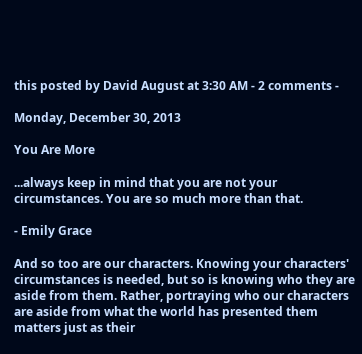this posted by David August at 3:30 AM - 2 comments -

Monday, December 30, 2013

You Are More

...always keep in mind that you are not your circumstances. You are so much more than that.

- Emily Grace

And so too are our characters. Knowing your characters' circumstances is needed, but so is knowing who they are aside from them. Rather, portraying who our characters are aside from what the world has presented them matters just as their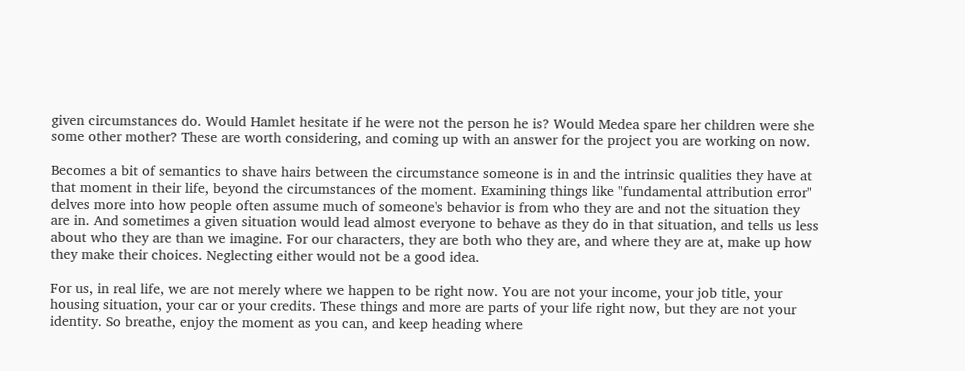given circumstances do. Would Hamlet hesitate if he were not the person he is? Would Medea spare her children were she some other mother? These are worth considering, and coming up with an answer for the project you are working on now.

Becomes a bit of semantics to shave hairs between the circumstance someone is in and the intrinsic qualities they have at that moment in their life, beyond the circumstances of the moment. Examining things like "fundamental attribution error" delves more into how people often assume much of someone's behavior is from who they are and not the situation they are in. And sometimes a given situation would lead almost everyone to behave as they do in that situation, and tells us less about who they are than we imagine. For our characters, they are both who they are, and where they are at, make up how they make their choices. Neglecting either would not be a good idea.

For us, in real life, we are not merely where we happen to be right now. You are not your income, your job title, your housing situation, your car or your credits. These things and more are parts of your life right now, but they are not your identity. So breathe, enjoy the moment as you can, and keep heading where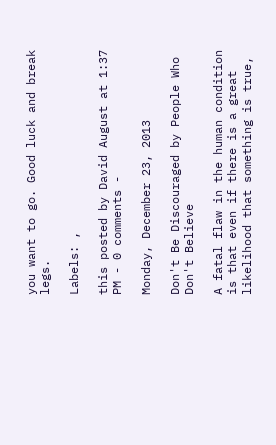you want to go. Good luck and break legs.

Labels: ,

this posted by David August at 1:37 PM - 0 comments -

Monday, December 23, 2013

Don't Be Discouraged by People Who Don't Believe

A fatal flaw in the human condition is that even if there is a great likelihood that something is true,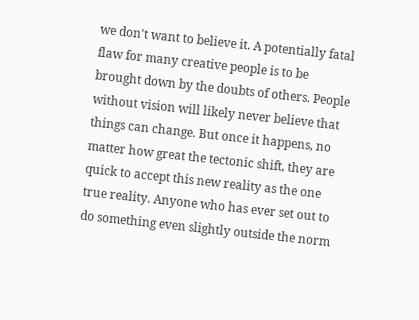we don't want to believe it. A potentially fatal flaw for many creative people is to be brought down by the doubts of others. People without vision will likely never believe that things can change. But once it happens, no matter how great the tectonic shift, they are quick to accept this new reality as the one true reality. Anyone who has ever set out to do something even slightly outside the norm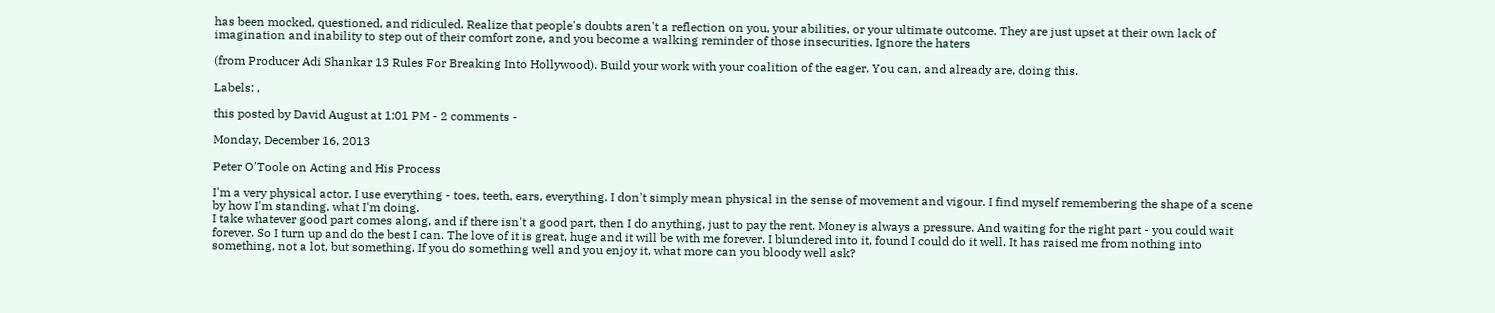has been mocked, questioned, and ridiculed. Realize that people's doubts aren't a reflection on you, your abilities, or your ultimate outcome. They are just upset at their own lack of imagination and inability to step out of their comfort zone, and you become a walking reminder of those insecurities. Ignore the haters

(from Producer Adi Shankar 13 Rules For Breaking Into Hollywood). Build your work with your coalition of the eager. You can, and already are, doing this.

Labels: ,

this posted by David August at 1:01 PM - 2 comments -

Monday, December 16, 2013

Peter O'Toole on Acting and His Process

I'm a very physical actor. I use everything - toes, teeth, ears, everything. I don't simply mean physical in the sense of movement and vigour. I find myself remembering the shape of a scene by how I'm standing, what I'm doing.
I take whatever good part comes along, and if there isn't a good part, then I do anything, just to pay the rent. Money is always a pressure. And waiting for the right part - you could wait forever. So I turn up and do the best I can. The love of it is great, huge and it will be with me forever. I blundered into it, found I could do it well. It has raised me from nothing into something, not a lot, but something. If you do something well and you enjoy it, what more can you bloody well ask?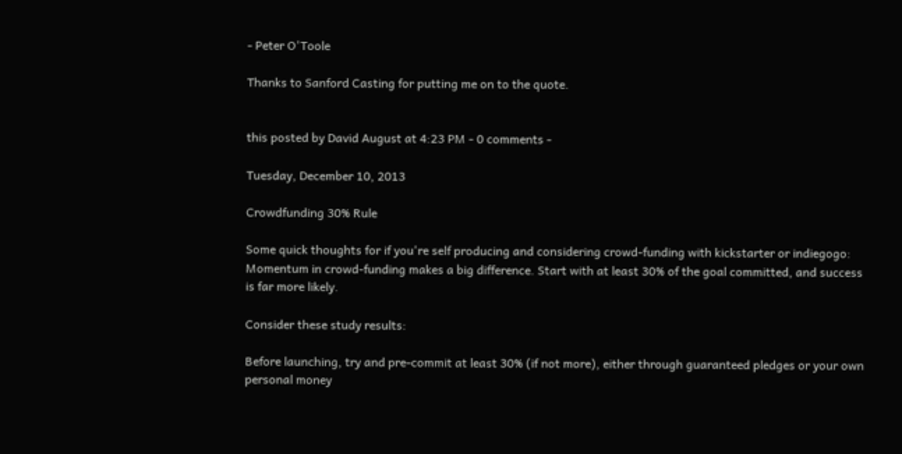- Peter O'Toole

Thanks to Sanford Casting for putting me on to the quote.


this posted by David August at 4:23 PM - 0 comments -

Tuesday, December 10, 2013

Crowdfunding 30% Rule

Some quick thoughts for if you're self producing and considering crowd-funding with kickstarter or indiegogo: Momentum in crowd-funding makes a big difference. Start with at least 30% of the goal committed, and success is far more likely.

Consider these study results:

Before launching, try and pre-commit at least 30% (if not more), either through guaranteed pledges or your own personal money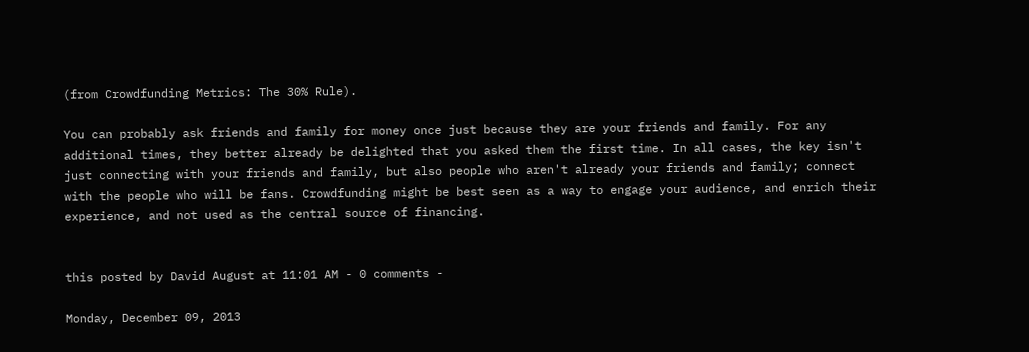(from Crowdfunding Metrics: The 30% Rule).

You can probably ask friends and family for money once just because they are your friends and family. For any additional times, they better already be delighted that you asked them the first time. In all cases, the key isn't just connecting with your friends and family, but also people who aren't already your friends and family; connect with the people who will be fans. Crowdfunding might be best seen as a way to engage your audience, and enrich their experience, and not used as the central source of financing.


this posted by David August at 11:01 AM - 0 comments -

Monday, December 09, 2013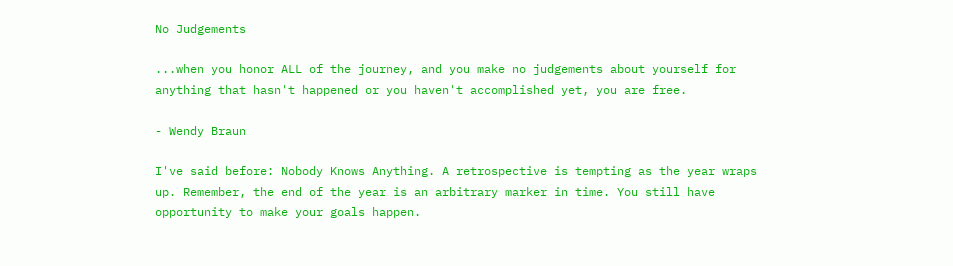No Judgements

...when you honor ALL of the journey, and you make no judgements about yourself for anything that hasn't happened or you haven't accomplished yet, you are free.

- Wendy Braun

I've said before: Nobody Knows Anything. A retrospective is tempting as the year wraps up. Remember, the end of the year is an arbitrary marker in time. You still have opportunity to make your goals happen.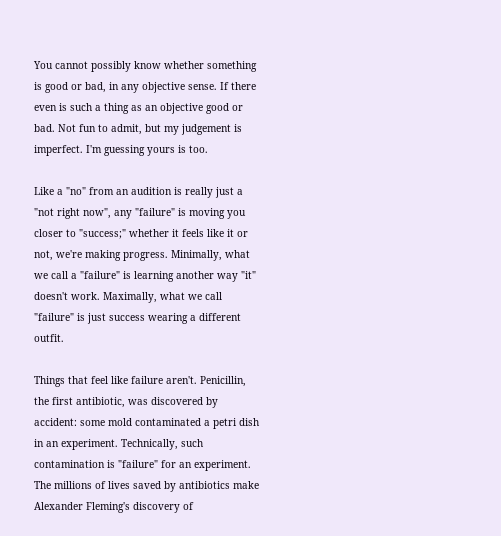You cannot possibly know whether something is good or bad, in any objective sense. If there even is such a thing as an objective good or bad. Not fun to admit, but my judgement is imperfect. I'm guessing yours is too.

Like a "no" from an audition is really just a "not right now", any "failure" is moving you closer to "success;" whether it feels like it or not, we're making progress. Minimally, what we call a "failure" is learning another way "it" doesn't work. Maximally, what we call "failure" is just success wearing a different outfit.

Things that feel like failure aren't. Penicillin, the first antibiotic, was discovered by accident: some mold contaminated a petri dish in an experiment. Technically, such contamination is "failure" for an experiment. The millions of lives saved by antibiotics make Alexander Fleming's discovery of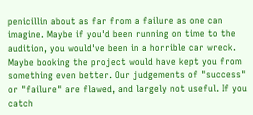penicillin about as far from a failure as one can imagine. Maybe if you'd been running on time to the audition, you would've been in a horrible car wreck. Maybe booking the project would have kept you from something even better. Our judgements of "success" or "failure" are flawed, and largely not useful. If you catch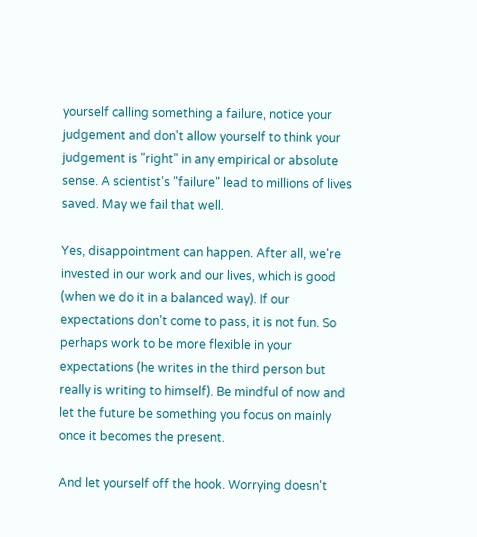yourself calling something a failure, notice your judgement and don't allow yourself to think your judgement is "right" in any empirical or absolute sense. A scientist's "failure" lead to millions of lives saved. May we fail that well.

Yes, disappointment can happen. After all, we're invested in our work and our lives, which is good (when we do it in a balanced way). If our expectations don't come to pass, it is not fun. So perhaps work to be more flexible in your expectations (he writes in the third person but really is writing to himself). Be mindful of now and let the future be something you focus on mainly once it becomes the present.

And let yourself off the hook. Worrying doesn't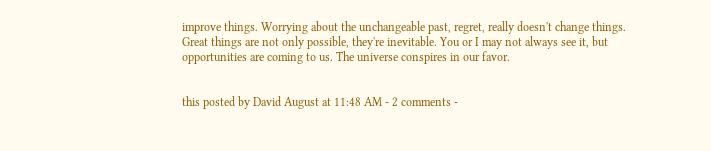improve things. Worrying about the unchangeable past, regret, really doesn't change things. Great things are not only possible, they're inevitable. You or I may not always see it, but opportunities are coming to us. The universe conspires in our favor.


this posted by David August at 11:48 AM - 2 comments -